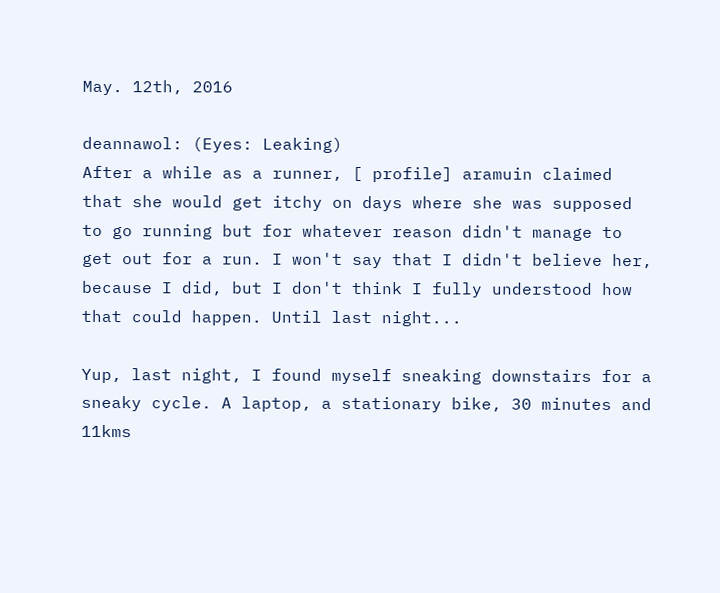May. 12th, 2016

deannawol: (Eyes: Leaking)
After a while as a runner, [ profile] aramuin claimed that she would get itchy on days where she was supposed to go running but for whatever reason didn't manage to get out for a run. I won't say that I didn't believe her, because I did, but I don't think I fully understood how that could happen. Until last night...

Yup, last night, I found myself sneaking downstairs for a sneaky cycle. A laptop, a stationary bike, 30 minutes and 11kms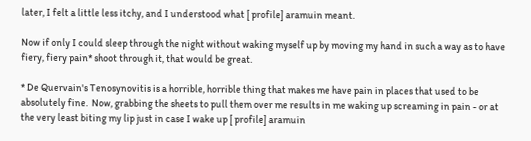later, I felt a little less itchy, and I understood what [ profile] aramuin meant.

Now if only I could sleep through the night without waking myself up by moving my hand in such a way as to have fiery, fiery pain* shoot through it, that would be great.

* De Quervain's Tenosynovitis is a horrible, horrible thing that makes me have pain in places that used to be absolutely fine.  Now, grabbing the sheets to pull them over me results in me waking up screaming in pain - or at the very least biting my lip just in case I wake up [ profile] aramuin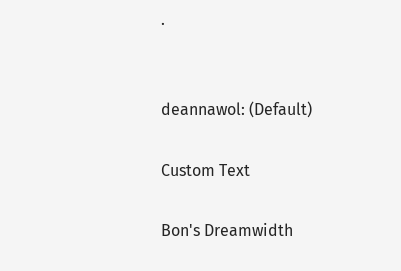.


deannawol: (Default)

Custom Text

Bon's Dreamwidth